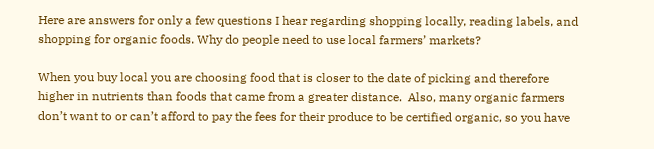Here are answers for only a few questions I hear regarding shopping locally, reading labels, and shopping for organic foods. Why do people need to use local farmers’ markets?

When you buy local you are choosing food that is closer to the date of picking and therefore higher in nutrients than foods that came from a greater distance.  Also, many organic farmers don’t want to or can’t afford to pay the fees for their produce to be certified organic, so you have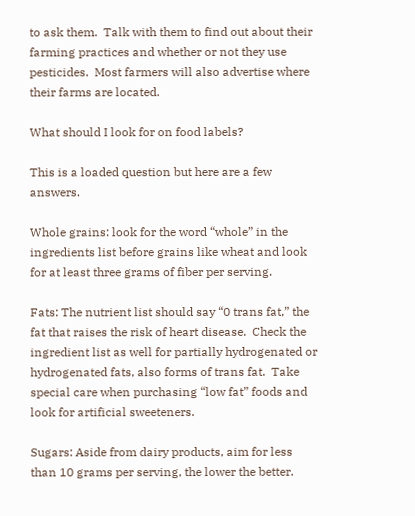to ask them.  Talk with them to find out about their farming practices and whether or not they use pesticides.  Most farmers will also advertise where their farms are located.

What should I look for on food labels?

This is a loaded question but here are a few answers.

Whole grains: look for the word “whole” in the ingredients list before grains like wheat and look for at least three grams of fiber per serving.

Fats: The nutrient list should say “0 trans fat,” the fat that raises the risk of heart disease.  Check the ingredient list as well for partially hydrogenated or hydrogenated fats, also forms of trans fat.  Take special care when purchasing “low fat” foods and look for artificial sweeteners.

Sugars: Aside from dairy products, aim for less than 10 grams per serving, the lower the better.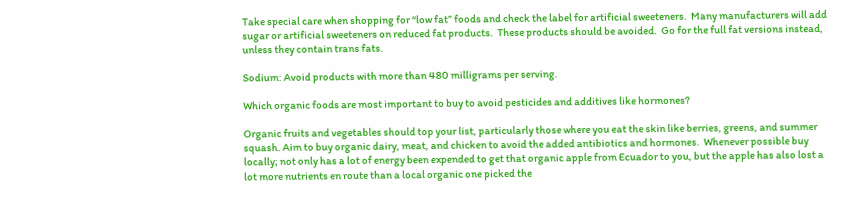Take special care when shopping for “low fat” foods and check the label for artificial sweeteners.  Many manufacturers will add sugar or artificial sweeteners on reduced fat products.  These products should be avoided.  Go for the full fat versions instead, unless they contain trans fats.

Sodium: Avoid products with more than 480 milligrams per serving.

Which organic foods are most important to buy to avoid pesticides and additives like hormones?

Organic fruits and vegetables should top your list, particularly those where you eat the skin like berries, greens, and summer squash. Aim to buy organic dairy, meat, and chicken to avoid the added antibiotics and hormones.  Whenever possible buy locally; not only has a lot of energy been expended to get that organic apple from Ecuador to you, but the apple has also lost a lot more nutrients en route than a local organic one picked the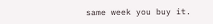same week you buy it.